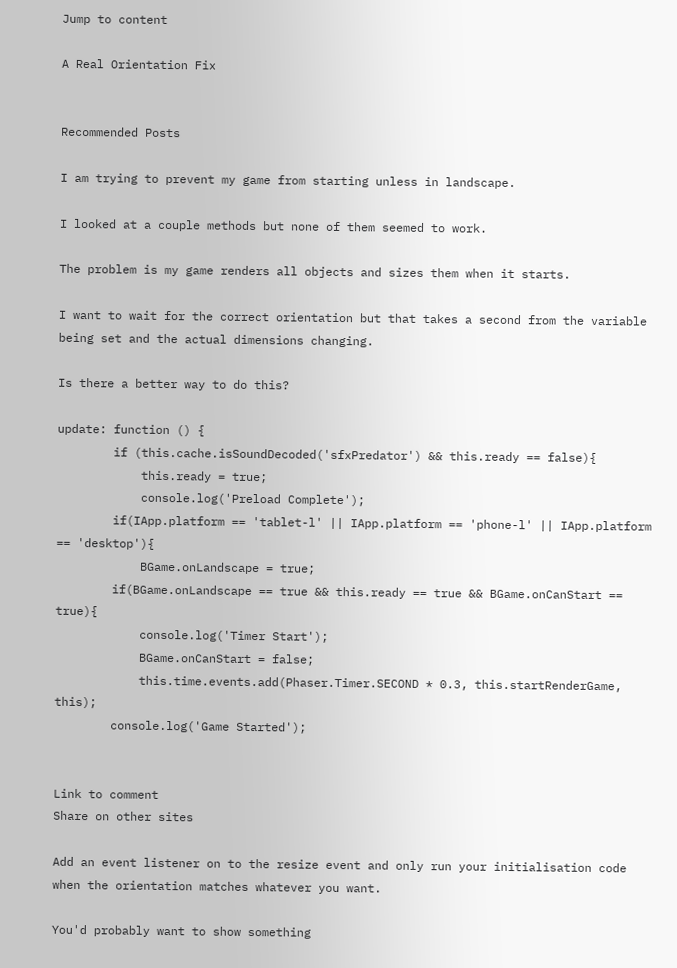Jump to content

A Real Orientation Fix


Recommended Posts

I am trying to prevent my game from starting unless in landscape.

I looked at a couple methods but none of them seemed to work.

The problem is my game renders all objects and sizes them when it starts.

I want to wait for the correct orientation but that takes a second from the variable being set and the actual dimensions changing.

Is there a better way to do this?

update: function () {
        if (this.cache.isSoundDecoded('sfxPredator') && this.ready == false){
            this.ready = true;
            console.log('Preload Complete');
        if(IApp.platform == 'tablet-l' || IApp.platform == 'phone-l' || IApp.platform == 'desktop'){
            BGame.onLandscape = true;
        if(BGame.onLandscape == true && this.ready == true && BGame.onCanStart == true){
            console.log('Timer Start');
            BGame.onCanStart = false;
            this.time.events.add(Phaser.Timer.SECOND * 0.3, this.startRenderGame, this);
        console.log('Game Started');


Link to comment
Share on other sites

Add an event listener on to the resize event and only run your initialisation code when the orientation matches whatever you want.

You'd probably want to show something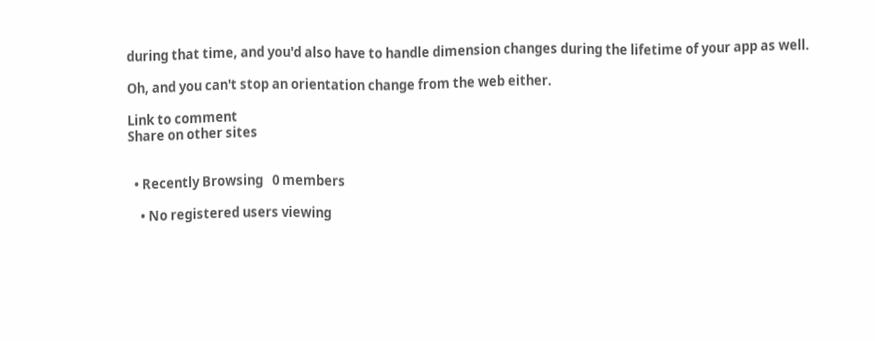during that time, and you'd also have to handle dimension changes during the lifetime of your app as well.

Oh, and you can't stop an orientation change from the web either.

Link to comment
Share on other sites


  • Recently Browsing   0 members

    • No registered users viewing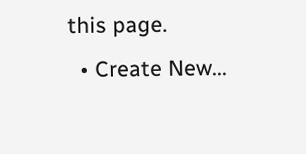this page.
  • Create New...